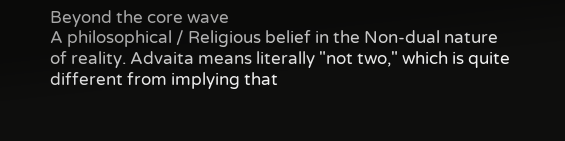Beyond the core wave
A philosophical / Religious belief in the Non-dual nature of reality. Advaita means literally "not two," which is quite different from implying that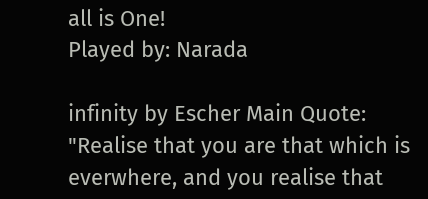all is One!
Played by: Narada

infinity by Escher Main Quote:
"Realise that you are that which is everwhere, and you realise that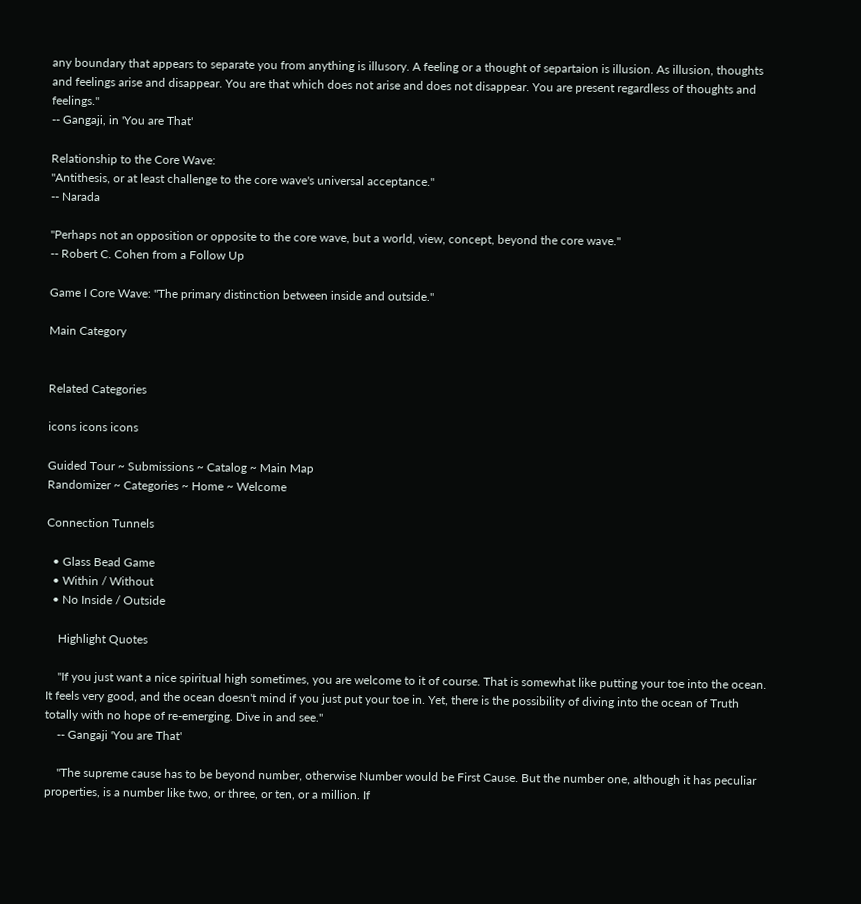any boundary that appears to separate you from anything is illusory. A feeling or a thought of separtaion is illusion. As illusion, thoughts and feelings arise and disappear. You are that which does not arise and does not disappear. You are present regardless of thoughts and feelings."
-- Gangaji, in 'You are That'

Relationship to the Core Wave:
"Antithesis, or at least challenge to the core wave's universal acceptance."
-- Narada

"Perhaps not an opposition or opposite to the core wave, but a world, view, concept, beyond the core wave."
-- Robert C. Cohen from a Follow Up

Game I Core Wave: "The primary distinction between inside and outside."

Main Category


Related Categories

icons icons icons

Guided Tour ~ Submissions ~ Catalog ~ Main Map
Randomizer ~ Categories ~ Home ~ Welcome

Connection Tunnels

  • Glass Bead Game
  • Within / Without
  • No Inside / Outside

    Highlight Quotes

    "If you just want a nice spiritual high sometimes, you are welcome to it of course. That is somewhat like putting your toe into the ocean. It feels very good, and the ocean doesn't mind if you just put your toe in. Yet, there is the possibility of diving into the ocean of Truth totally with no hope of re-emerging. Dive in and see."
    -- Gangaji 'You are That'

    "The supreme cause has to be beyond number, otherwise Number would be First Cause. But the number one, although it has peculiar properties, is a number like two, or three, or ten, or a million. If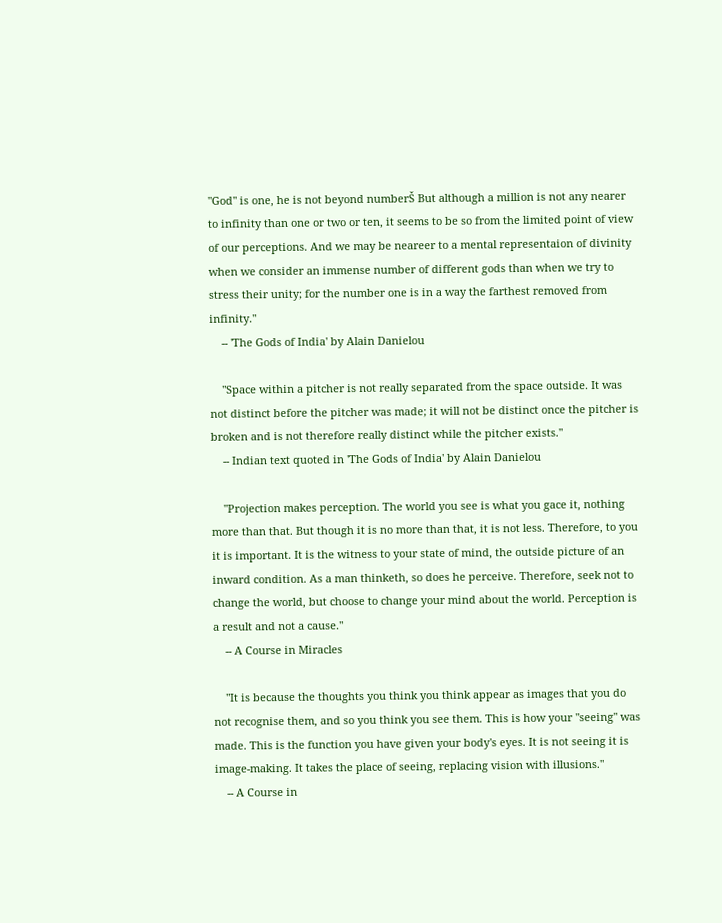"God" is one, he is not beyond numberŠ But although a million is not any nearer to infinity than one or two or ten, it seems to be so from the limited point of view of our perceptions. And we may be neareer to a mental representaion of divinity when we consider an immense number of different gods than when we try to stress their unity; for the number one is in a way the farthest removed from infinity."
    -- 'The Gods of India' by Alain Danielou

    "Space within a pitcher is not really separated from the space outside. It was not distinct before the pitcher was made; it will not be distinct once the pitcher is broken and is not therefore really distinct while the pitcher exists."
    -- Indian text quoted in 'The Gods of India' by Alain Danielou

    "Projection makes perception. The world you see is what you gace it, nothing more than that. But though it is no more than that, it is not less. Therefore, to you it is important. It is the witness to your state of mind, the outside picture of an inward condition. As a man thinketh, so does he perceive. Therefore, seek not to change the world, but choose to change your mind about the world. Perception is a result and not a cause."
    -- A Course in Miracles

    "It is because the thoughts you think you think appear as images that you do not recognise them, and so you think you see them. This is how your "seeing" was made. This is the function you have given your body's eyes. It is not seeing it is image-making. It takes the place of seeing, replacing vision with illusions."
    -- A Course in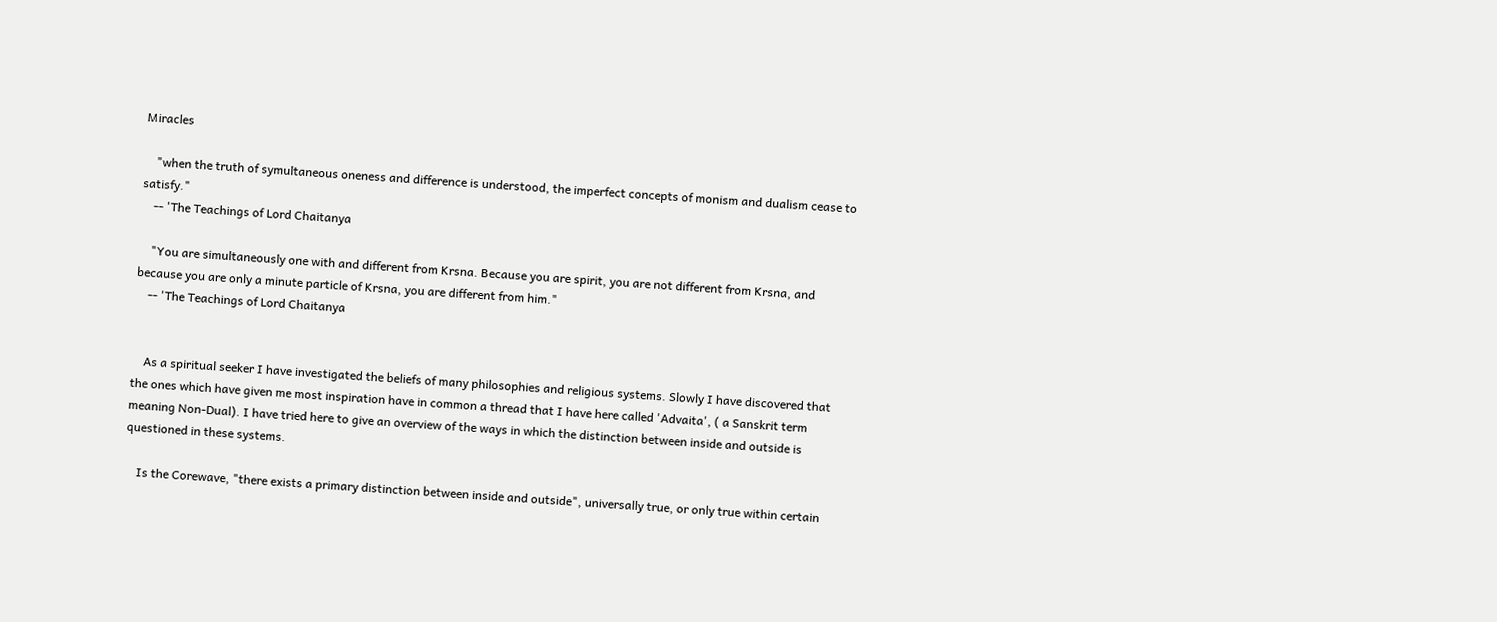Miracles

    "when the truth of symultaneous oneness and difference is understood, the imperfect concepts of monism and dualism cease to satisfy."
    -- 'The Teachings of Lord Chaitanya

    "You are simultaneously one with and different from Krsna. Because you are spirit, you are not different from Krsna, and because you are only a minute particle of Krsna, you are different from him."
    -- 'The Teachings of Lord Chaitanya


    As a spiritual seeker I have investigated the beliefs of many philosophies and religious systems. Slowly I have discovered that the ones which have given me most inspiration have in common a thread that I have here called 'Advaita', ( a Sanskrit term meaning Non-Dual). I have tried here to give an overview of the ways in which the distinction between inside and outside is questioned in these systems.

    Is the Corewave, "there exists a primary distinction between inside and outside", universally true, or only true within certain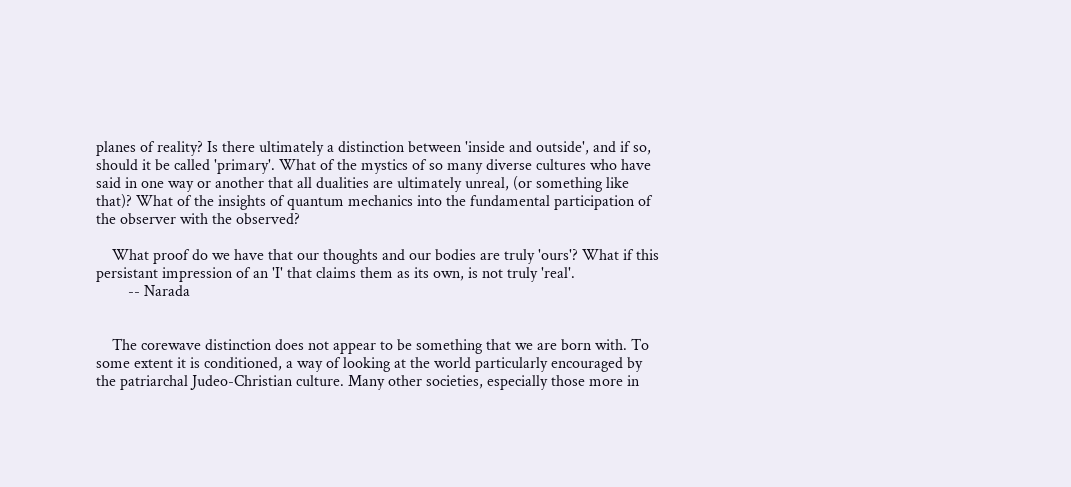planes of reality? Is there ultimately a distinction between 'inside and outside', and if so, should it be called 'primary'. What of the mystics of so many diverse cultures who have said in one way or another that all dualities are ultimately unreal, (or something like that)? What of the insights of quantum mechanics into the fundamental participation of the observer with the observed?

    What proof do we have that our thoughts and our bodies are truly 'ours'? What if this persistant impression of an 'I' that claims them as its own, is not truly 'real'.
        -- Narada


    The corewave distinction does not appear to be something that we are born with. To some extent it is conditioned, a way of looking at the world particularly encouraged by the patriarchal Judeo-Christian culture. Many other societies, especially those more in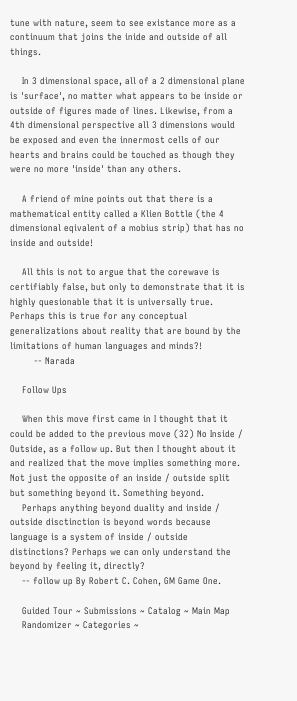tune with nature, seem to see existance more as a continuum that joins the inide and outside of all things.

    In 3 dimensional space, all of a 2 dimensional plane is 'surface', no matter what appears to be inside or outside of figures made of lines. Likewise, from a 4th dimensional perspective all 3 dimensions would be exposed and even the innermost cells of our hearts and brains could be touched as though they were no more 'inside' than any others.

    A friend of mine points out that there is a mathematical entity called a Klien Bottle (the 4 dimensional eqivalent of a mobius strip) that has no inside and outside!

    All this is not to argue that the corewave is certifiably false, but only to demonstrate that it is highly quesionable that it is universally true. Perhaps this is true for any conceptual generalizations about reality that are bound by the limitations of human languages and minds?!
        -- Narada

    Follow Ups

    When this move first came in I thought that it could be added to the previous move (32) No Inside / Outside, as a follow up. But then I thought about it and realized that the move implies something more. Not just the opposite of an inside / outside split but something beyond it. Something beyond.
    Perhaps anything beyond duality and inside / outside disctinction is beyond words because language is a system of inside / outside distinctions? Perhaps we can only understand the beyond by feeling it, directly?
    -- follow up By Robert C. Cohen, GM Game One.

    Guided Tour ~ Submissions ~ Catalog ~ Main Map
    Randomizer ~ Categories ~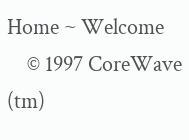Home ~ Welcome
    © 1997 CoreWave (tm)